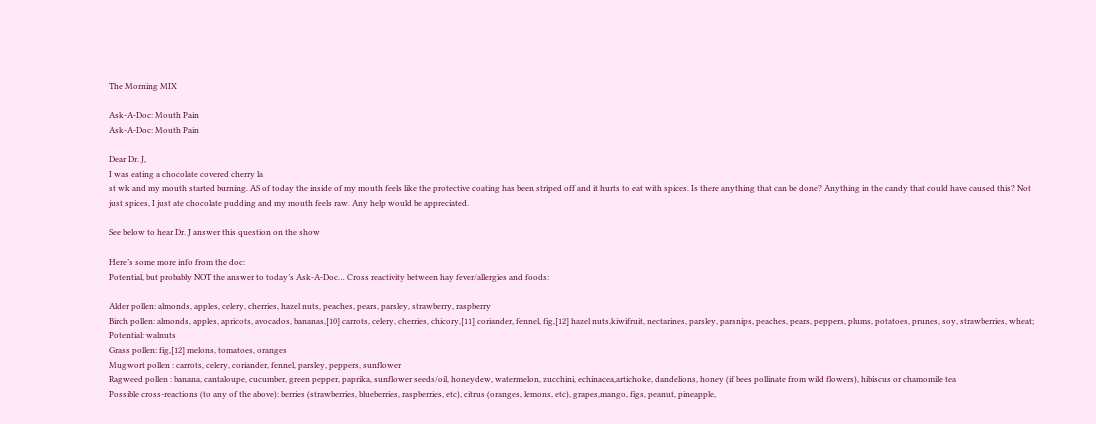The Morning MIX

Ask-A-Doc: Mouth Pain
Ask-A-Doc: Mouth Pain

Dear Dr. J,
I was eating a chocolate covered cherry la
st wk and my mouth started burning. AS of today the inside of my mouth feels like the protective coating has been striped off and it hurts to eat with spices. Is there anything that can be done? Anything in the candy that could have caused this? Not just spices, I just ate chocolate pudding and my mouth feels raw. Any help would be appreciated.

See below to hear Dr. J answer this question on the show

Here’s some more info from the doc:
Potential, but probably NOT the answer to today’s Ask-A-Doc… Cross reactivity between hay fever/allergies and foods:

Alder pollen: almonds, apples, celery, cherries, hazel nuts, peaches, pears, parsley, strawberry, raspberry
Birch pollen: almonds, apples, apricots, avocados, bananas,[10] carrots, celery, cherries, chicory,[11] coriander, fennel, fig,[12] hazel nuts,kiwifruit, nectarines, parsley, parsnips, peaches, pears, peppers, plums, potatoes, prunes, soy, strawberries, wheat;
Potential: walnuts
Grass pollen: fig,[12] melons, tomatoes, oranges
Mugwort pollen : carrots, celery, coriander, fennel, parsley, peppers, sunflower
Ragweed pollen : banana, cantaloupe, cucumber, green pepper, paprika, sunflower seeds/oil, honeydew, watermelon, zucchini, echinacea,artichoke, dandelions, honey (if bees pollinate from wild flowers), hibiscus or chamomile tea
Possible cross-reactions (to any of the above): berries (strawberries, blueberries, raspberries, etc), citrus (oranges, lemons, etc), grapes,mango, figs, peanut, pineapple,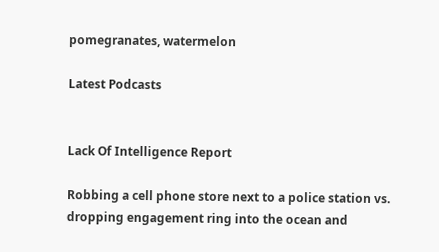pomegranates, watermelon

Latest Podcasts


Lack Of Intelligence Report

Robbing a cell phone store next to a police station vs. dropping engagement ring into the ocean and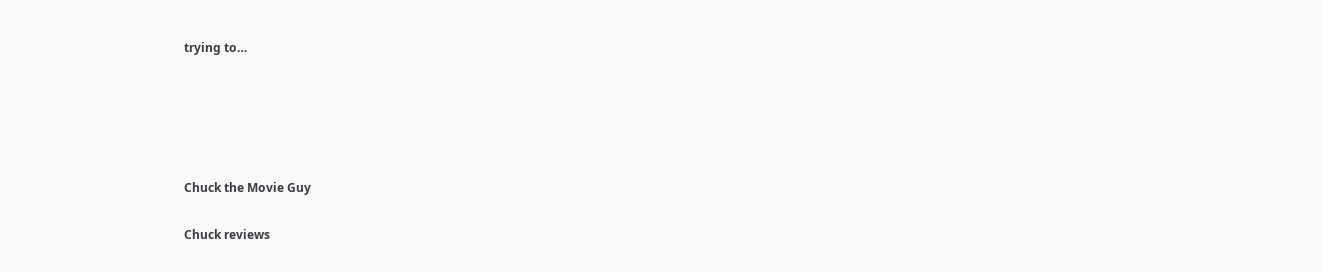trying to…





Chuck the Movie Guy

Chuck reviews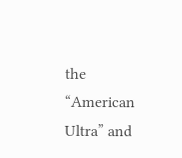the “American Ultra” and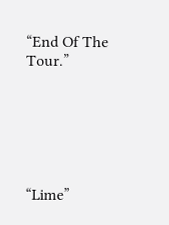“End Of The Tour.”






“Lime”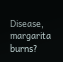Disease, margarita burns?